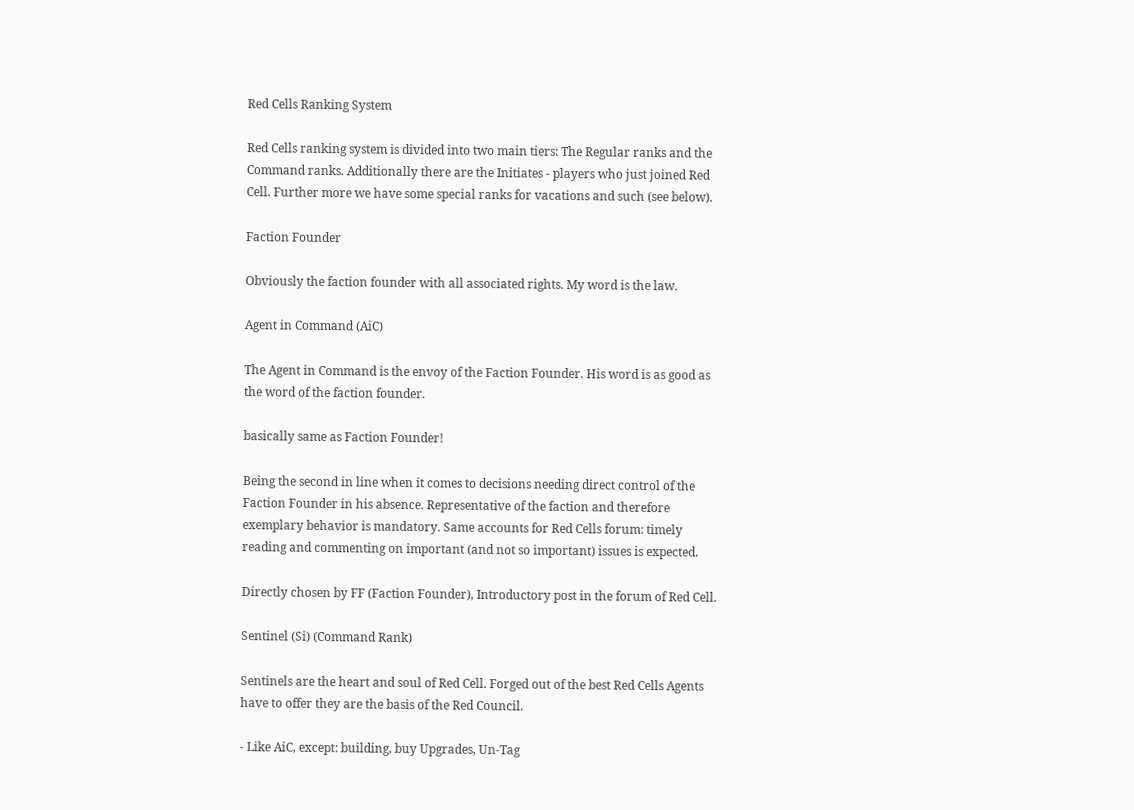Red Cells Ranking System

Red Cells ranking system is divided into two main tiers: The Regular ranks and the Command ranks. Additionally there are the Initiates - players who just joined Red Cell. Further more we have some special ranks for vacations and such (see below).

Faction Founder

Obviously the faction founder with all associated rights. My word is the law.

Agent in Command (AiC)

The Agent in Command is the envoy of the Faction Founder. His word is as good as the word of the faction founder.

basically same as Faction Founder!

Being the second in line when it comes to decisions needing direct control of the Faction Founder in his absence. Representative of the faction and therefore exemplary behavior is mandatory. Same accounts for Red Cells forum: timely reading and commenting on important (and not so important) issues is expected.

Directly chosen by FF (Faction Founder), Introductory post in the forum of Red Cell.

Sentinel (Si) (Command Rank)

Sentinels are the heart and soul of Red Cell. Forged out of the best Red Cells Agents have to offer they are the basis of the Red Council.

- Like AiC, except: building, buy Upgrades, Un-Tag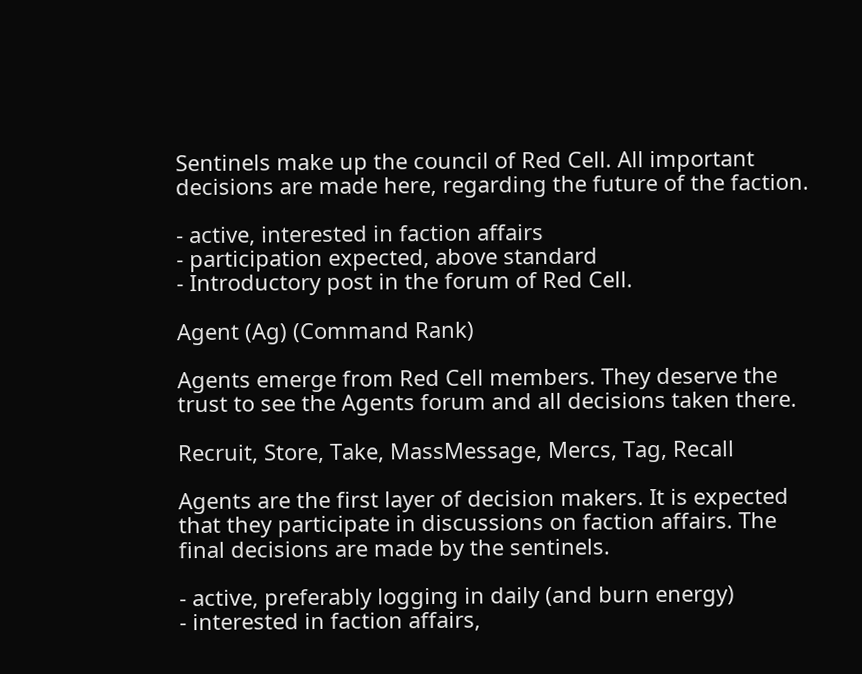Sentinels make up the council of Red Cell. All important decisions are made here, regarding the future of the faction.

- active, interested in faction affairs
- participation expected, above standard
- Introductory post in the forum of Red Cell.

Agent (Ag) (Command Rank)

Agents emerge from Red Cell members. They deserve the trust to see the Agents forum and all decisions taken there.

Recruit, Store, Take, MassMessage, Mercs, Tag, Recall

Agents are the first layer of decision makers. It is expected that they participate in discussions on faction affairs. The final decisions are made by the sentinels.

- active, preferably logging in daily (and burn energy)
- interested in faction affairs,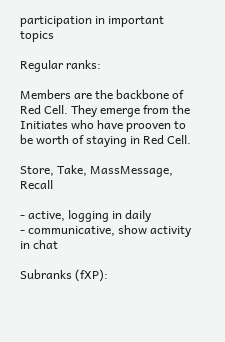participation in important topics

Regular ranks:

Members are the backbone of Red Cell. They emerge from the Initiates who have prooven to be worth of staying in Red Cell.

Store, Take, MassMessage, Recall

- active, logging in daily
- communicative, show activity in chat

Subranks (fXP):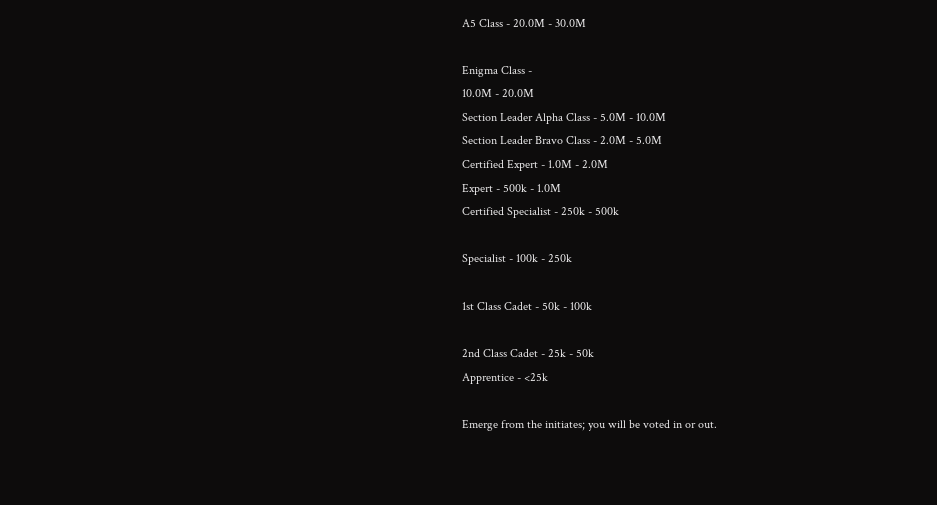A5 Class - 20.0M - 30.0M

Enigma Class -
10.0M - 20.0M
Section Leader Alpha Class - 5.0M - 10.0M
Section Leader Bravo Class - 2.0M - 5.0M
Certified Expert - 1.0M - 2.0M
Expert - 500k - 1.0M
Certified Specialist - 250k - 500k

Specialist - 100k - 250k

1st Class Cadet - 50k - 100k

2nd Class Cadet - 25k - 50k
Apprentice - <25k

Emerge from the initiates; you will be voted in or out.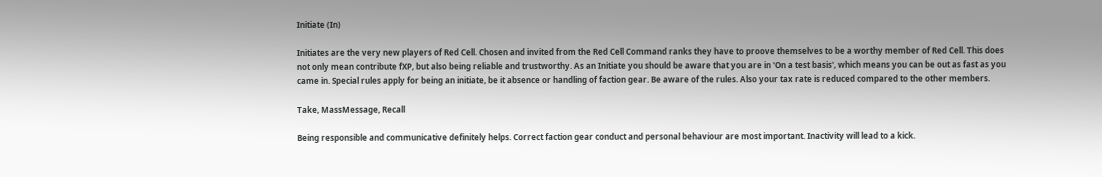Initiate (In)

Initiates are the very new players of Red Cell. Chosen and invited from the Red Cell Command ranks they have to proove themselves to be a worthy member of Red Cell. This does not only mean contribute fXP, but also being reliable and trustworthy. As an Initiate you should be aware that you are in 'On a test basis', which means you can be out as fast as you came in. Special rules apply for being an initiate, be it absence or handling of faction gear. Be aware of the rules. Also your tax rate is reduced compared to the other members.

Take, MassMessage, Recall

Being responsible and communicative definitely helps. Correct faction gear conduct and personal behaviour are most important. Inactivity will lead to a kick.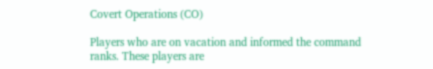Covert Operations (CO)

Players who are on vacation and informed the command ranks. These players are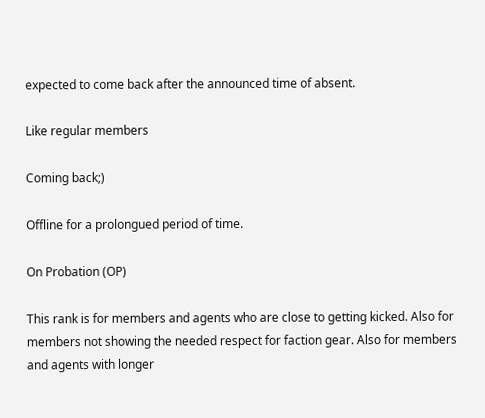expected to come back after the announced time of absent.

Like regular members

Coming back;)

Offline for a prolongued period of time.

On Probation (OP)

This rank is for members and agents who are close to getting kicked. Also for members not showing the needed respect for faction gear. Also for members and agents with longer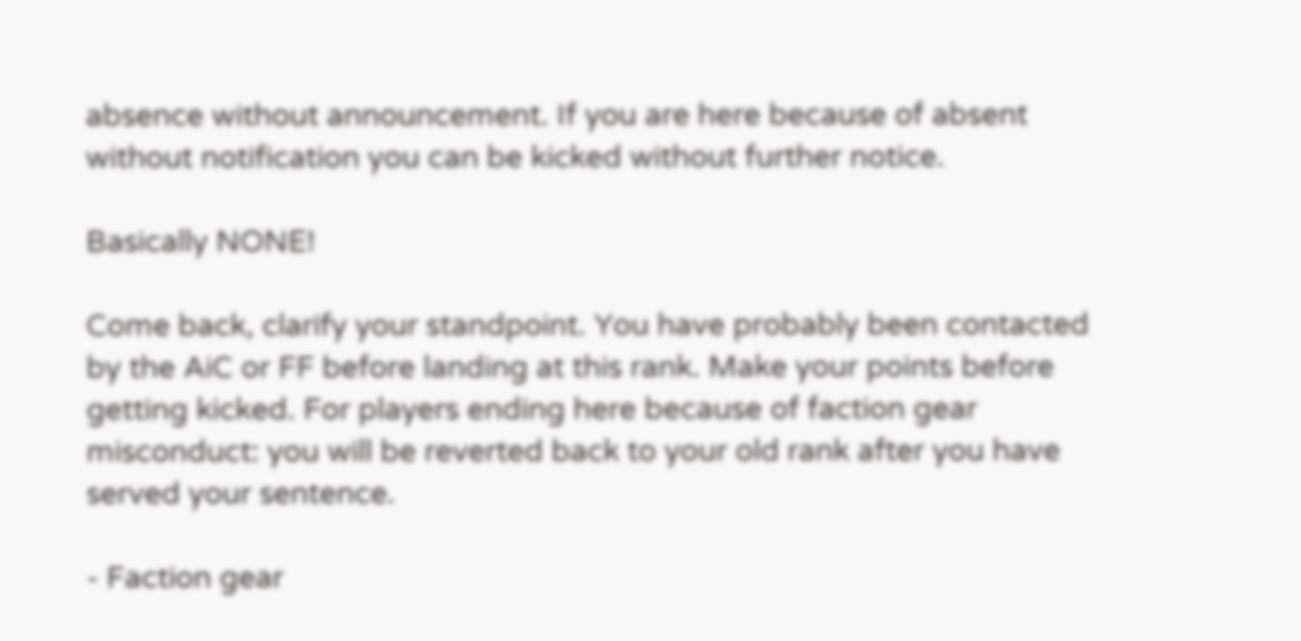absence without announcement. If you are here because of absent without notification you can be kicked without further notice.

Basically NONE!

Come back, clarify your standpoint. You have probably been contacted by the AiC or FF before landing at this rank. Make your points before getting kicked. For players ending here because of faction gear misconduct: you will be reverted back to your old rank after you have served your sentence.

- Faction gear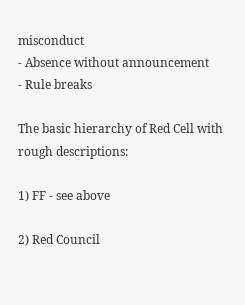misconduct
- Absence without announcement
- Rule breaks

The basic hierarchy of Red Cell with rough descriptions:

1) FF - see above

2) Red Council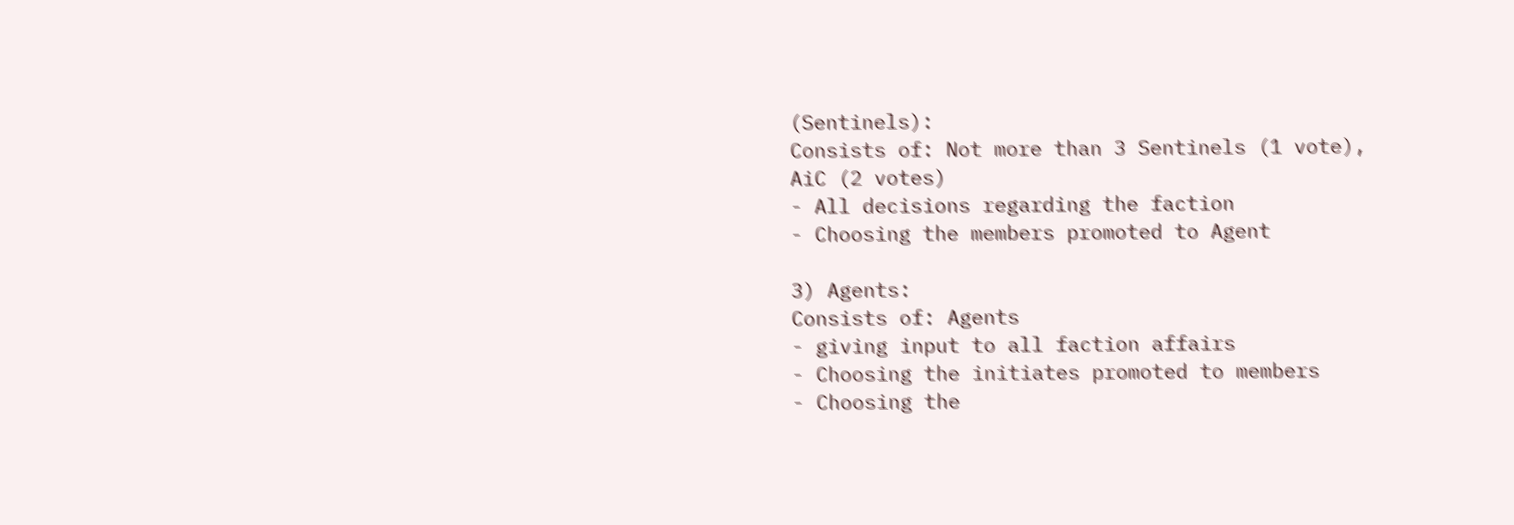(Sentinels):
Consists of: Not more than 3 Sentinels (1 vote), AiC (2 votes)
- All decisions regarding the faction
- Choosing the members promoted to Agent

3) Agents:
Consists of: Agents
- giving input to all faction affairs
- Choosing the initiates promoted to members
- Choosing the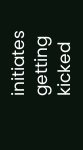initiates getting kicked